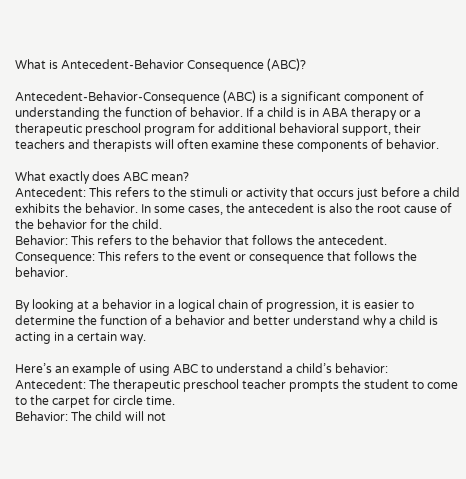What is Antecedent-Behavior Consequence (ABC)?

Antecedent-Behavior-Consequence (ABC) is a significant component of understanding the function of behavior. If a child is in ABA therapy or a therapeutic preschool program for additional behavioral support, their teachers and therapists will often examine these components of behavior.

What exactly does ABC mean?
Antecedent: This refers to the stimuli or activity that occurs just before a child exhibits the behavior. In some cases, the antecedent is also the root cause of the behavior for the child.
Behavior: This refers to the behavior that follows the antecedent.
Consequence: This refers to the event or consequence that follows the behavior.

By looking at a behavior in a logical chain of progression, it is easier to determine the function of a behavior and better understand why a child is acting in a certain way.

Here’s an example of using ABC to understand a child’s behavior:
Antecedent: The therapeutic preschool teacher prompts the student to come to the carpet for circle time.
Behavior: The child will not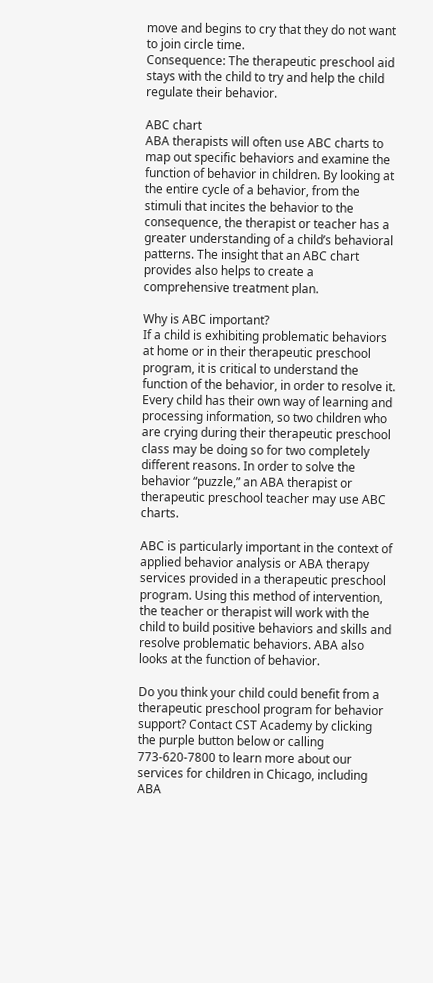move and begins to cry that they do not want to join circle time.
Consequence: The therapeutic preschool aid stays with the child to try and help the child regulate their behavior.

ABC chart
ABA therapists will often use ABC charts to map out specific behaviors and examine the function of behavior in children. By looking at the entire cycle of a behavior, from the stimuli that incites the behavior to the consequence, the therapist or teacher has a greater understanding of a child’s behavioral patterns. The insight that an ABC chart provides also helps to create a comprehensive treatment plan.

Why is ABC important?
If a child is exhibiting problematic behaviors at home or in their therapeutic preschool program, it is critical to understand the function of the behavior, in order to resolve it. Every child has their own way of learning and processing information, so two children who are crying during their therapeutic preschool class may be doing so for two completely different reasons. In order to solve the behavior “puzzle,” an ABA therapist or therapeutic preschool teacher may use ABC charts.

ABC is particularly important in the context of applied behavior analysis or ABA therapy services provided in a therapeutic preschool program. Using this method of intervention, the teacher or therapist will work with the child to build positive behaviors and skills and resolve problematic behaviors. ABA also looks at the function of behavior.

Do you think your child could benefit from a therapeutic preschool program for behavior support? Contact CST Academy by clicking the purple button below or calling 773-620-7800 to learn more about our services for children in Chicago, including ABA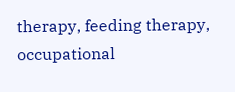therapy, feeding therapy, occupational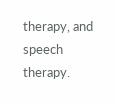therapy, and speech therapy.